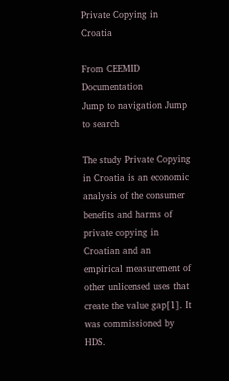Private Copying in Croatia

From CEEMID Documentation
Jump to navigation Jump to search

The study Private Copying in Croatia is an economic analysis of the consumer benefits and harms of private copying in Croatian and an empirical measurement of other unlicensed uses that create the value gap[1]. It was commissioned by HDS.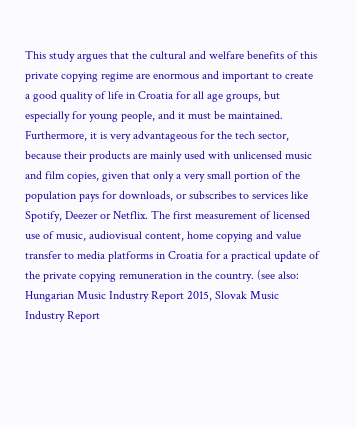This study argues that the cultural and welfare benefits of this private copying regime are enormous and important to create a good quality of life in Croatia for all age groups, but especially for young people, and it must be maintained. Furthermore, it is very advantageous for the tech sector, because their products are mainly used with unlicensed music and film copies, given that only a very small portion of the population pays for downloads, or subscribes to services like Spotify, Deezer or Netflix. The first measurement of licensed use of music, audiovisual content, home copying and value transfer to media platforms in Croatia for a practical update of the private copying remuneration in the country. (see also: Hungarian Music Industry Report 2015, Slovak Music Industry Report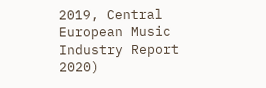2019, Central European Music Industry Report 2020)